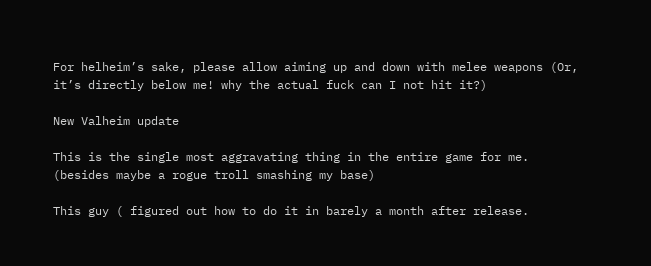For helheim’s sake, please allow aiming up and down with melee weapons (Or, it’s directly below me! why the actual fuck can I not hit it?)

New Valheim update

This is the single most aggravating thing in the entire game for me. (besides maybe a rogue troll smashing my base)

This guy ( figured out how to do it in barely a month after release.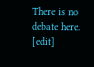There is no debate here. [edit]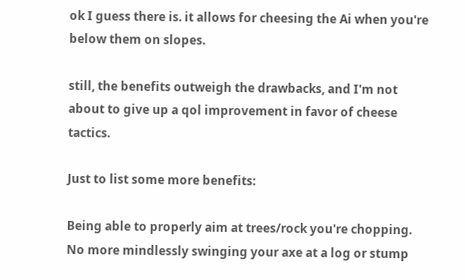ok I guess there is. it allows for cheesing the Ai when you're below them on slopes.

still, the benefits outweigh the drawbacks, and I'm not about to give up a qol improvement in favor of cheese tactics.

Just to list some more benefits:

Being able to properly aim at trees/rock you're chopping. No more mindlessly swinging your axe at a log or stump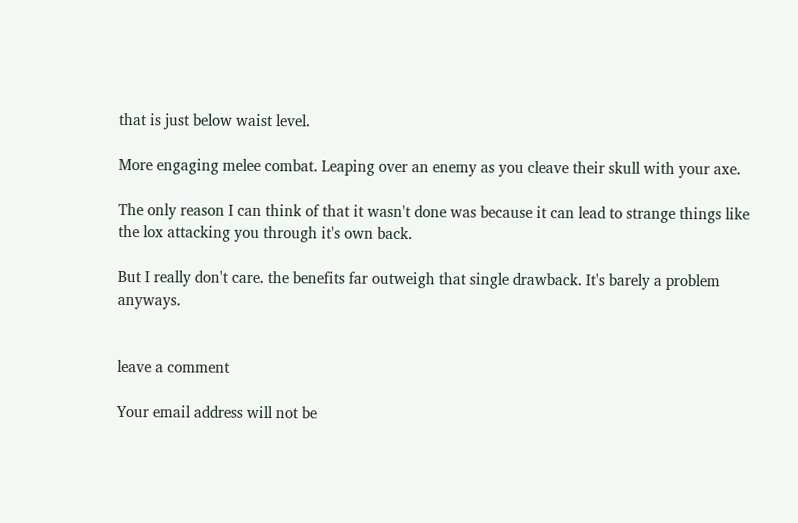that is just below waist level.

More engaging melee combat. Leaping over an enemy as you cleave their skull with your axe.

The only reason I can think of that it wasn't done was because it can lead to strange things like the lox attacking you through it's own back.

But I really don't care. the benefits far outweigh that single drawback. It's barely a problem anyways.


leave a comment

Your email address will not be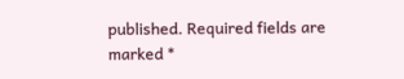published. Required fields are marked *